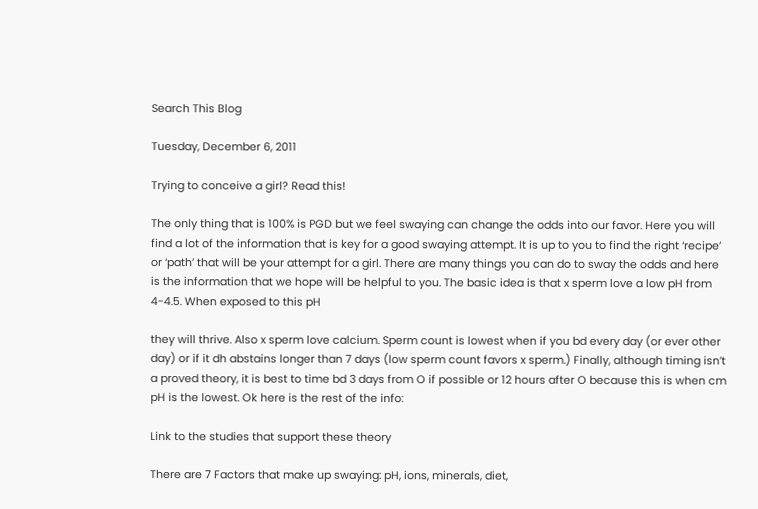Search This Blog

Tuesday, December 6, 2011

Trying to conceive a girl? Read this!

The only thing that is 100% is PGD but we feel swaying can change the odds into our favor. Here you will find a lot of the information that is key for a good swaying attempt. It is up to you to find the right ‘recipe’ or ‘path’ that will be your attempt for a girl. There are many things you can do to sway the odds and here is the information that we hope will be helpful to you. The basic idea is that x sperm love a low pH from 4-4.5. When exposed to this pH

they will thrive. Also x sperm love calcium. Sperm count is lowest when if you bd every day (or ever other day) or if it dh abstains longer than 7 days (low sperm count favors x sperm.) Finally, although timing isn’t a proved theory, it is best to time bd 3 days from O if possible or 12 hours after O because this is when cm pH is the lowest. Ok here is the rest of the info:

Link to the studies that support these theory

There are 7 Factors that make up swaying: pH, ions, minerals, diet,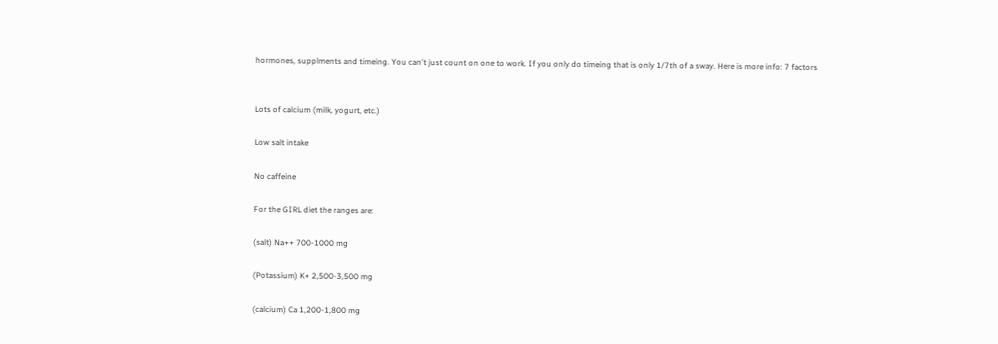hormones, supplments and timeing. You can't just count on one to work. If you only do timeing that is only 1/7th of a sway. Here is more info: 7 factors


Lots of calcium (milk, yogurt, etc.)

Low salt intake

No caffeine

For the GIRL diet the ranges are:

(salt) Na++ 700-1000 mg

(Potassium) K+ 2,500-3,500 mg

(calcium) Ca 1,200-1,800 mg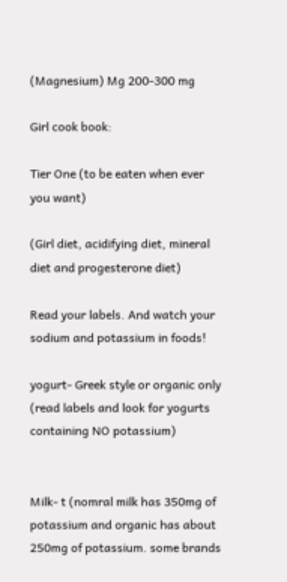(Magnesium) Mg 200-300 mg

Girl cook book:

Tier One (to be eaten when ever you want)

(Girl diet, acidifying diet, mineral diet and progesterone diet)

Read your labels. And watch your sodium and potassium in foods!

yogurt- Greek style or organic only (read labels and look for yogurts containing NO potassium)


Milk- t (nomral milk has 350mg of potassium and organic has about 250mg of potassium. some brands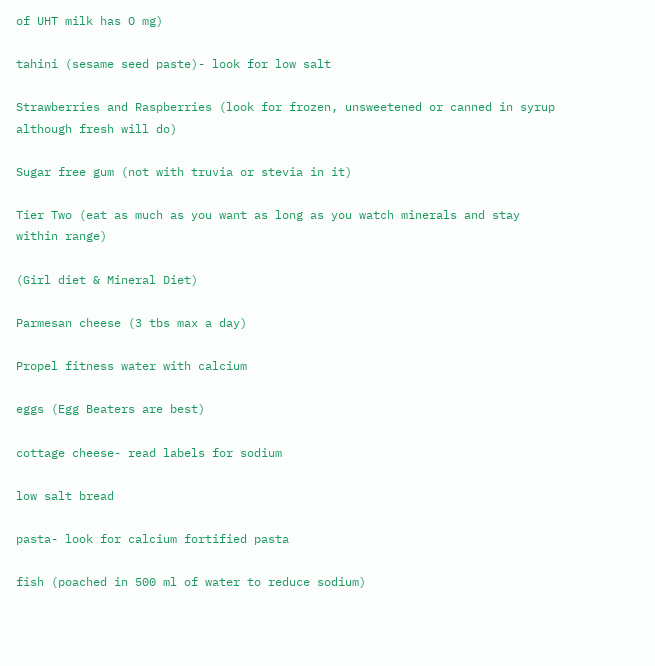of UHT milk has O mg)

tahini (sesame seed paste)- look for low salt

Strawberries and Raspberries (look for frozen, unsweetened or canned in syrup although fresh will do)

Sugar free gum (not with truvia or stevia in it)

Tier Two (eat as much as you want as long as you watch minerals and stay within range)

(Girl diet & Mineral Diet)

Parmesan cheese (3 tbs max a day)

Propel fitness water with calcium

eggs (Egg Beaters are best)

cottage cheese- read labels for sodium

low salt bread

pasta- look for calcium fortified pasta

fish (poached in 500 ml of water to reduce sodium)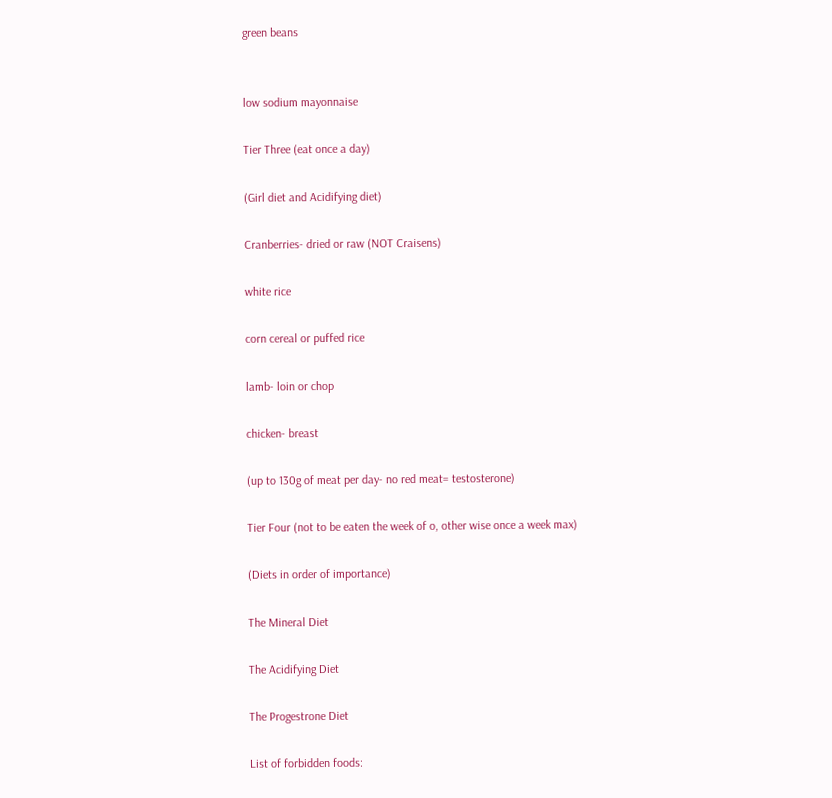green beans


low sodium mayonnaise

Tier Three (eat once a day)

(Girl diet and Acidifying diet)

Cranberries- dried or raw (NOT Craisens)

white rice

corn cereal or puffed rice

lamb- loin or chop

chicken- breast

(up to 130g of meat per day- no red meat= testosterone)

Tier Four (not to be eaten the week of o, other wise once a week max)

(Diets in order of importance)

The Mineral Diet

The Acidifying Diet

The Progestrone Diet

List of forbidden foods: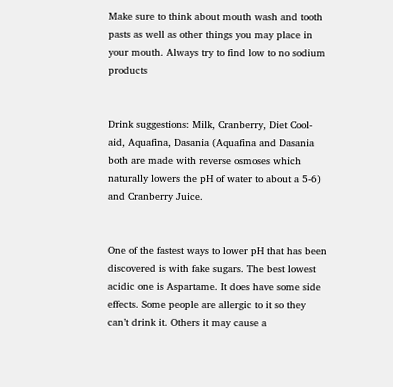Make sure to think about mouth wash and tooth pasts as well as other things you may place in your mouth. Always try to find low to no sodium products


Drink suggestions: Milk, Cranberry, Diet Cool-aid, Aquafina, Dasania (Aquafina and Dasania both are made with reverse osmoses which naturally lowers the pH of water to about a 5-6) and Cranberry Juice.


One of the fastest ways to lower pH that has been discovered is with fake sugars. The best lowest acidic one is Aspartame. It does have some side effects. Some people are allergic to it so they can’t drink it. Others it may cause a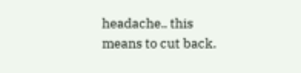headache.. this means to cut back.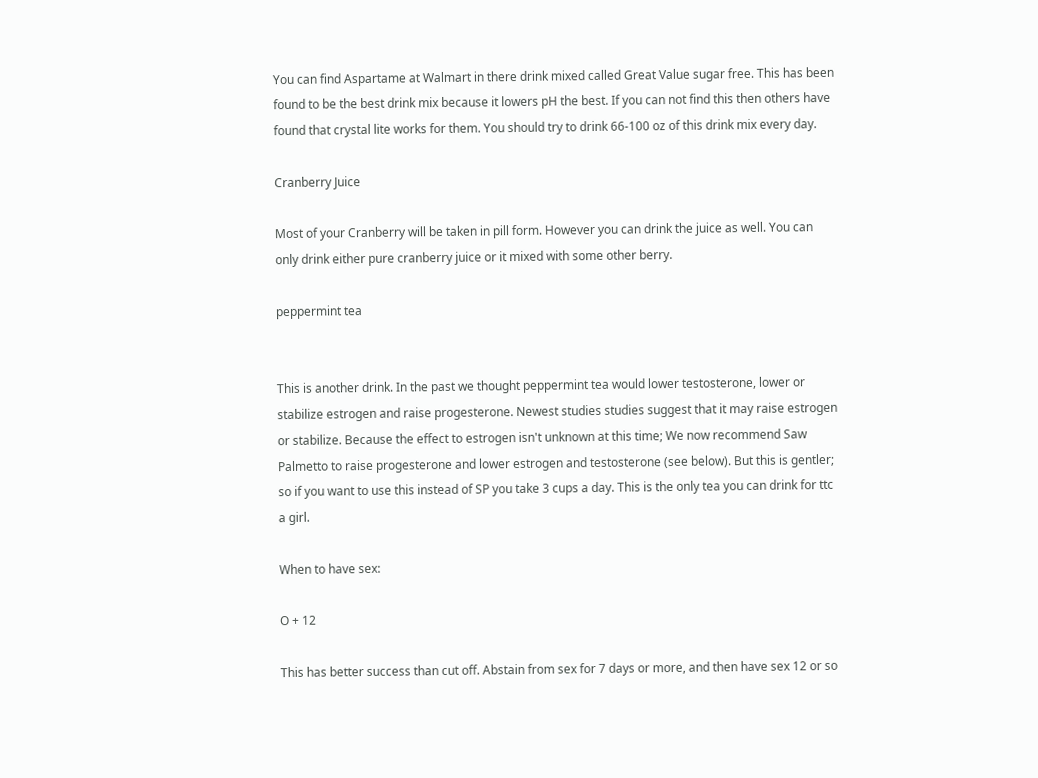You can find Aspartame at Walmart in there drink mixed called Great Value sugar free. This has been found to be the best drink mix because it lowers pH the best. If you can not find this then others have found that crystal lite works for them. You should try to drink 66-100 oz of this drink mix every day.

Cranberry Juice

Most of your Cranberry will be taken in pill form. However you can drink the juice as well. You can only drink either pure cranberry juice or it mixed with some other berry.

peppermint tea


This is another drink. In the past we thought peppermint tea would lower testosterone, lower or stabilize estrogen and raise progesterone. Newest studies studies suggest that it may raise estrogen or stabilize. Because the effect to estrogen isn't unknown at this time; We now recommend Saw Palmetto to raise progesterone and lower estrogen and testosterone (see below). But this is gentler; so if you want to use this instead of SP you take 3 cups a day. This is the only tea you can drink for ttc a girl.

When to have sex:

O + 12

This has better success than cut off. Abstain from sex for 7 days or more, and then have sex 12 or so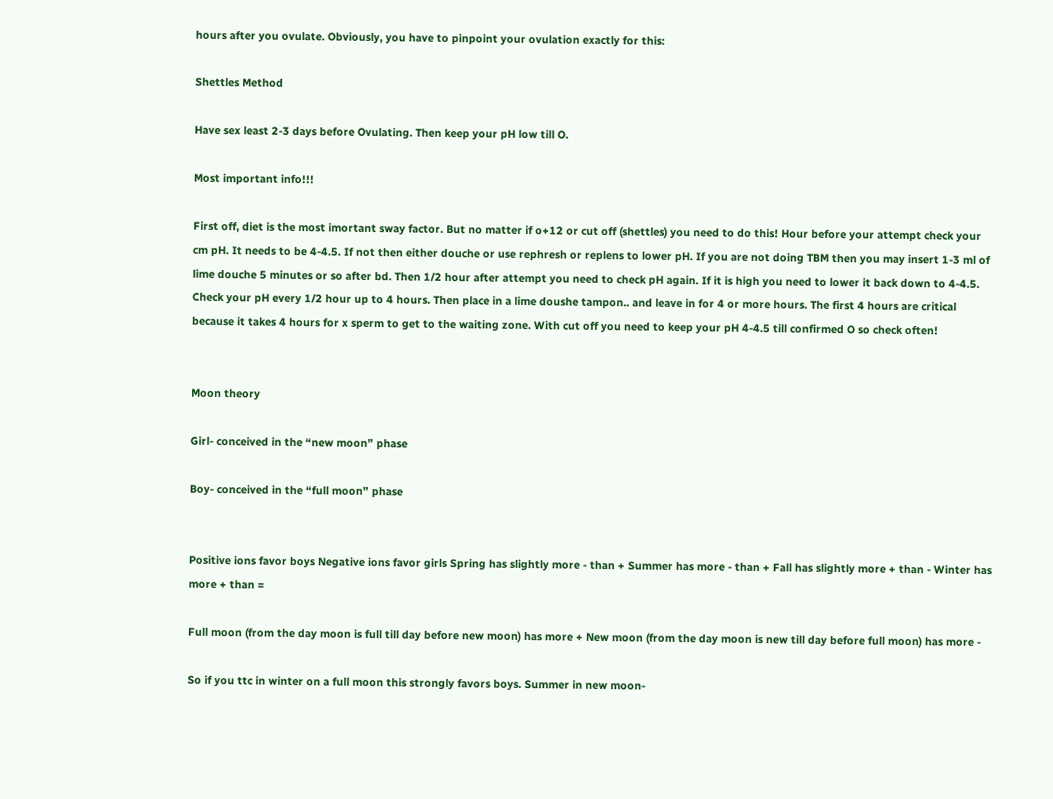hours after you ovulate. Obviously, you have to pinpoint your ovulation exactly for this:

Shettles Method

Have sex least 2-3 days before Ovulating. Then keep your pH low till O.

Most important info!!!

First off, diet is the most imortant sway factor. But no matter if o+12 or cut off (shettles) you need to do this! Hour before your attempt check your cm pH. It needs to be 4-4.5. If not then either douche or use rephresh or replens to lower pH. If you are not doing TBM then you may insert 1-3 ml of lime douche 5 minutes or so after bd. Then 1/2 hour after attempt you need to check pH again. If it is high you need to lower it back down to 4-4.5. Check your pH every 1/2 hour up to 4 hours. Then place in a lime doushe tampon.. and leave in for 4 or more hours. The first 4 hours are critical because it takes 4 hours for x sperm to get to the waiting zone. With cut off you need to keep your pH 4-4.5 till confirmed O so check often!


Moon theory

Girl- conceived in the “new moon” phase

Boy- conceived in the “full moon” phase


Positive ions favor boys Negative ions favor girls Spring has slightly more - than + Summer has more - than + Fall has slightly more + than - Winter has more + than =

Full moon (from the day moon is full till day before new moon) has more + New moon (from the day moon is new till day before full moon) has more -

So if you ttc in winter on a full moon this strongly favors boys. Summer in new moon-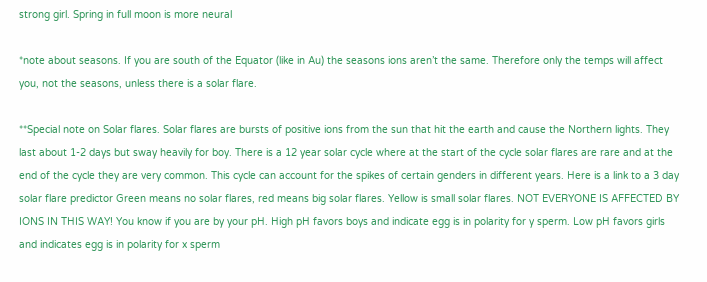strong girl. Spring in full moon is more neural

*note about seasons. If you are south of the Equator (like in Au) the seasons ions aren’t the same. Therefore only the temps will affect you, not the seasons, unless there is a solar flare.

**Special note on Solar flares. Solar flares are bursts of positive ions from the sun that hit the earth and cause the Northern lights. They last about 1-2 days but sway heavily for boy. There is a 12 year solar cycle where at the start of the cycle solar flares are rare and at the end of the cycle they are very common. This cycle can account for the spikes of certain genders in different years. Here is a link to a 3 day solar flare predictor Green means no solar flares, red means big solar flares. Yellow is small solar flares. NOT EVERYONE IS AFFECTED BY IONS IN THIS WAY! You know if you are by your pH. High pH favors boys and indicate egg is in polarity for y sperm. Low pH favors girls and indicates egg is in polarity for x sperm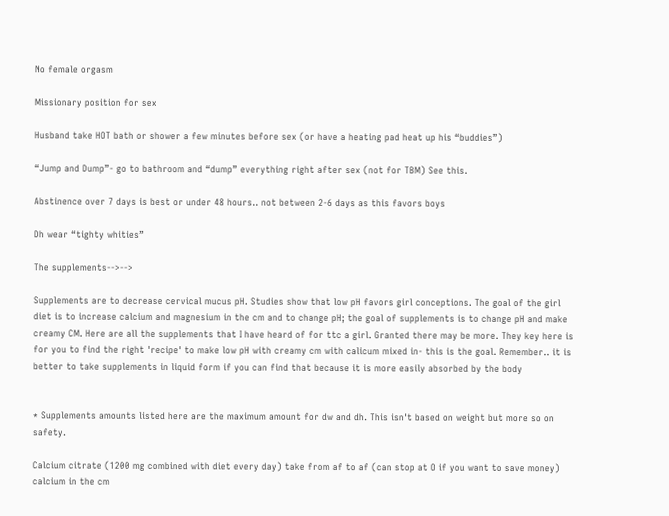No female orgasm

Missionary position for sex

Husband take HOT bath or shower a few minutes before sex (or have a heating pad heat up his “buddies”)

“Jump and Dump”- go to bathroom and “dump” everything right after sex (not for TBM) See this.

Abstinence over 7 days is best or under 48 hours.. not between 2-6 days as this favors boys

Dh wear “tighty whities”

The supplements-->-->

Supplements are to decrease cervical mucus pH. Studies show that low pH favors girl conceptions. The goal of the girl diet is to increase calcium and magnesium in the cm and to change pH; the goal of supplements is to change pH and make creamy CM. Here are all the supplements that I have heard of for ttc a girl. Granted there may be more. They key here is for you to find the right 'recipe' to make low pH with creamy cm with calicum mixed in- this is the goal. Remember.. it is better to take supplements in liquid form if you can find that because it is more easily absorbed by the body


* Supplements amounts listed here are the maximum amount for dw and dh. This isn't based on weight but more so on safety.

Calcium citrate (1200 mg combined with diet every day) take from af to af (can stop at O if you want to save money) calcium in the cm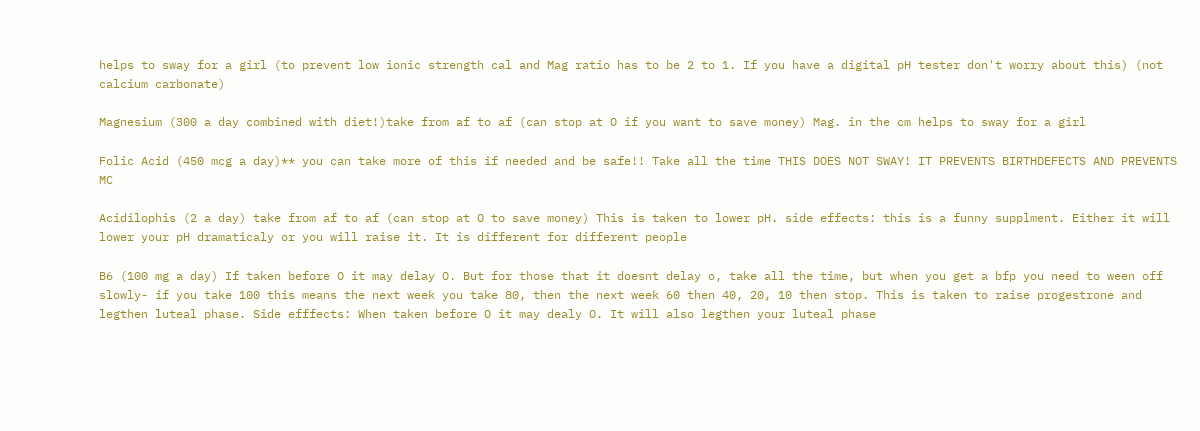helps to sway for a girl (to prevent low ionic strength cal and Mag ratio has to be 2 to 1. If you have a digital pH tester don't worry about this) (not calcium carbonate)

Magnesium (300 a day combined with diet!)take from af to af (can stop at O if you want to save money) Mag. in the cm helps to sway for a girl

Folic Acid (450 mcg a day)** you can take more of this if needed and be safe!! Take all the time THIS DOES NOT SWAY! IT PREVENTS BIRTHDEFECTS AND PREVENTS MC

Acidilophis (2 a day) take from af to af (can stop at O to save money) This is taken to lower pH. side effects: this is a funny supplment. Either it will lower your pH dramaticaly or you will raise it. It is different for different people

B6 (100 mg a day) If taken before O it may delay O. But for those that it doesnt delay o, take all the time, but when you get a bfp you need to ween off slowly- if you take 100 this means the next week you take 80, then the next week 60 then 40, 20, 10 then stop. This is taken to raise progestrone and legthen luteal phase. Side efffects: When taken before O it may dealy O. It will also legthen your luteal phase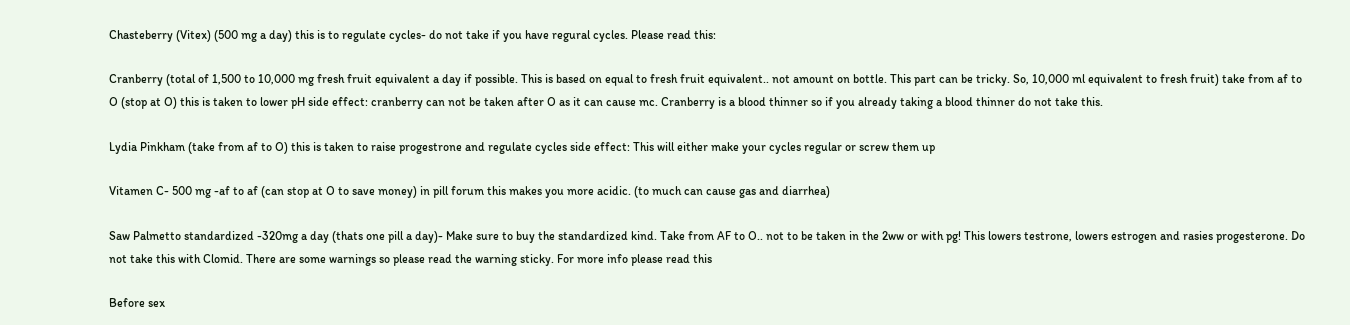Chasteberry (Vitex) (500 mg a day) this is to regulate cycles- do not take if you have regural cycles. Please read this:

Cranberry (total of 1,500 to 10,000 mg fresh fruit equivalent a day if possible. This is based on equal to fresh fruit equivalent.. not amount on bottle. This part can be tricky. So, 10,000 ml equivalent to fresh fruit) take from af to O (stop at O) this is taken to lower pH side effect: cranberry can not be taken after O as it can cause mc. Cranberry is a blood thinner so if you already taking a blood thinner do not take this.

Lydia Pinkham (take from af to O) this is taken to raise progestrone and regulate cycles side effect: This will either make your cycles regular or screw them up

Vitamen C- 500 mg -af to af (can stop at O to save money) in pill forum this makes you more acidic. (to much can cause gas and diarrhea)

Saw Palmetto standardized -320mg a day (thats one pill a day)- Make sure to buy the standardized kind. Take from AF to O.. not to be taken in the 2ww or with pg! This lowers testrone, lowers estrogen and rasies progesterone. Do not take this with Clomid. There are some warnings so please read the warning sticky. For more info please read this

Before sex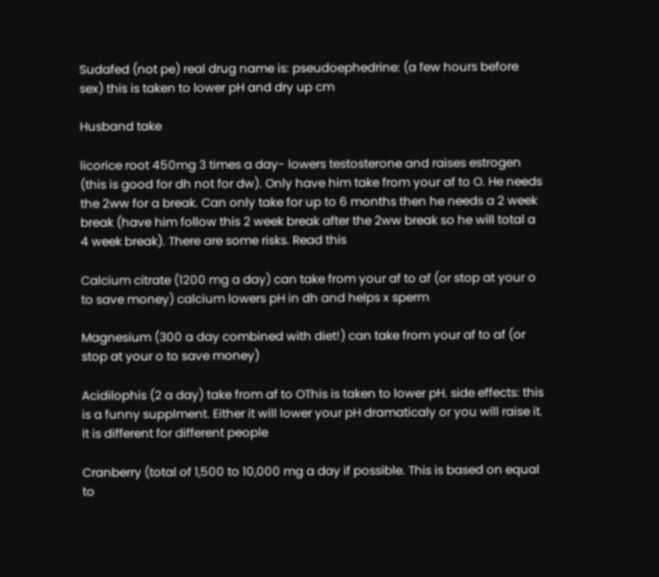Sudafed (not pe) real drug name is: pseudoephedrine: (a few hours before sex) this is taken to lower pH and dry up cm

Husband take

licorice root 450mg 3 times a day- lowers testosterone and raises estrogen (this is good for dh not for dw). Only have him take from your af to O. He needs the 2ww for a break. Can only take for up to 6 months then he needs a 2 week break (have him follow this 2 week break after the 2ww break so he will total a 4 week break). There are some risks. Read this

Calcium citrate (1200 mg a day) can take from your af to af (or stop at your o to save money) calcium lowers pH in dh and helps x sperm

Magnesium (300 a day combined with diet!) can take from your af to af (or stop at your o to save money)

Acidilophis (2 a day) take from af to OThis is taken to lower pH. side effects: this is a funny supplment. Either it will lower your pH dramaticaly or you will raise it. It is different for different people

Cranberry (total of 1,500 to 10,000 mg a day if possible. This is based on equal to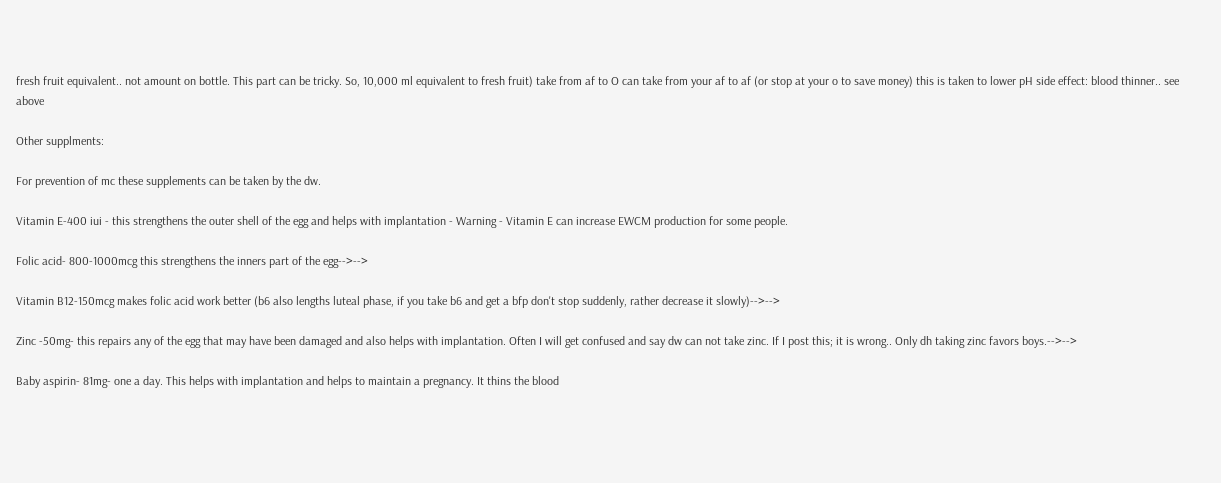fresh fruit equivalent.. not amount on bottle. This part can be tricky. So, 10,000 ml equivalent to fresh fruit) take from af to O can take from your af to af (or stop at your o to save money) this is taken to lower pH side effect: blood thinner.. see above

Other supplments:

For prevention of mc these supplements can be taken by the dw.

Vitamin E-400 iui - this strengthens the outer shell of the egg and helps with implantation - Warning - Vitamin E can increase EWCM production for some people.

Folic acid- 800-1000mcg this strengthens the inners part of the egg-->-->

Vitamin B12-150mcg makes folic acid work better (b6 also lengths luteal phase, if you take b6 and get a bfp don't stop suddenly, rather decrease it slowly)-->-->

Zinc -50mg- this repairs any of the egg that may have been damaged and also helps with implantation. Often I will get confused and say dw can not take zinc. If I post this; it is wrong.. Only dh taking zinc favors boys.-->-->

Baby aspirin- 81mg- one a day. This helps with implantation and helps to maintain a pregnancy. It thins the blood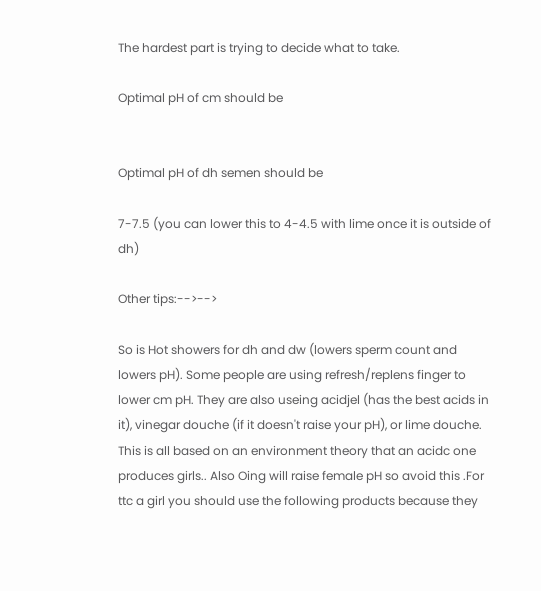The hardest part is trying to decide what to take.

Optimal pH of cm should be


Optimal pH of dh semen should be

7-7.5 (you can lower this to 4-4.5 with lime once it is outside of dh)

Other tips:-->-->

So is Hot showers for dh and dw (lowers sperm count and lowers pH). Some people are using refresh/replens finger to lower cm pH. They are also useing acidjel (has the best acids in it), vinegar douche (if it doesn't raise your pH), or lime douche. This is all based on an environment theory that an acidc one produces girls.. Also Oing will raise female pH so avoid this .For ttc a girl you should use the following products because they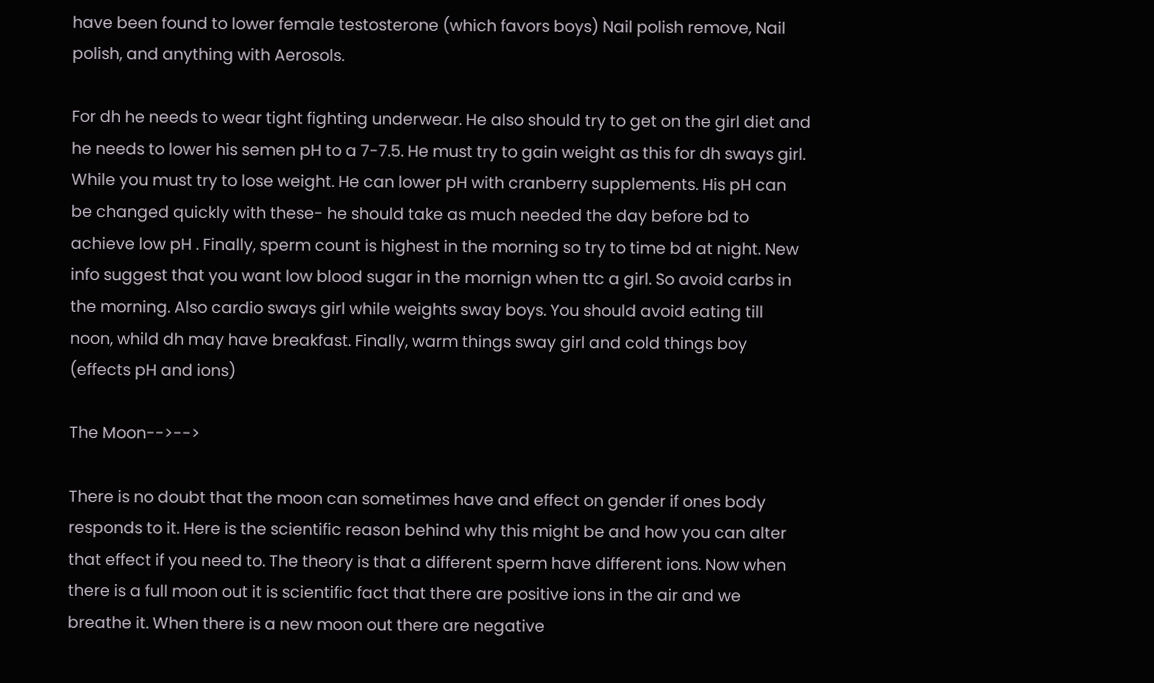have been found to lower female testosterone (which favors boys) Nail polish remove, Nail polish, and anything with Aerosols.

For dh he needs to wear tight fighting underwear. He also should try to get on the girl diet and he needs to lower his semen pH to a 7-7.5. He must try to gain weight as this for dh sways girl. While you must try to lose weight. He can lower pH with cranberry supplements. His pH can be changed quickly with these- he should take as much needed the day before bd to achieve low pH . Finally, sperm count is highest in the morning so try to time bd at night. New info suggest that you want low blood sugar in the mornign when ttc a girl. So avoid carbs in the morning. Also cardio sways girl while weights sway boys. You should avoid eating till noon, whild dh may have breakfast. Finally, warm things sway girl and cold things boy (effects pH and ions)

The Moon-->-->

There is no doubt that the moon can sometimes have and effect on gender if ones body responds to it. Here is the scientific reason behind why this might be and how you can alter that effect if you need to. The theory is that a different sperm have different ions. Now when there is a full moon out it is scientific fact that there are positive ions in the air and we breathe it. When there is a new moon out there are negative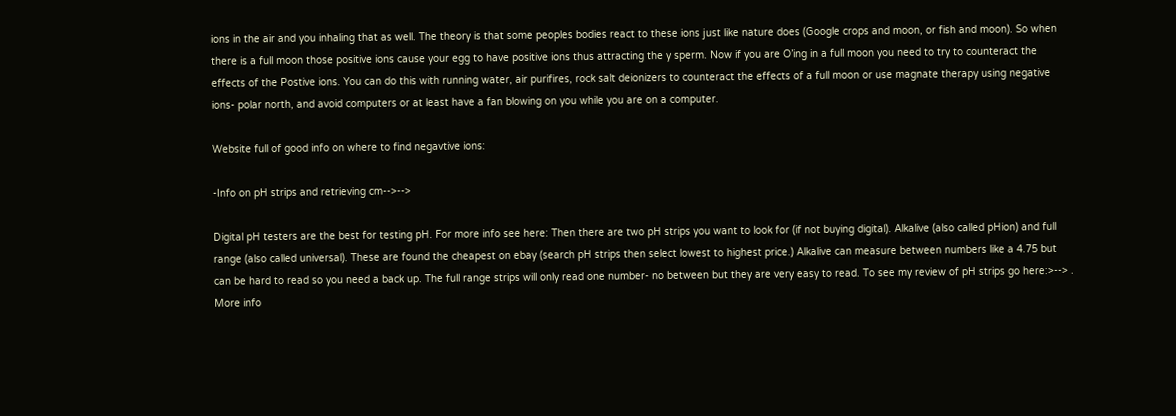ions in the air and you inhaling that as well. The theory is that some peoples bodies react to these ions just like nature does (Google crops and moon, or fish and moon). So when there is a full moon those positive ions cause your egg to have positive ions thus attracting the y sperm. Now if you are O’ing in a full moon you need to try to counteract the effects of the Postive ions. You can do this with running water, air purifires, rock salt deionizers to counteract the effects of a full moon or use magnate therapy using negative ions- polar north, and avoid computers or at least have a fan blowing on you while you are on a computer.

Website full of good info on where to find negavtive ions:

-Info on pH strips and retrieving cm-->-->

Digital pH testers are the best for testing pH. For more info see here: Then there are two pH strips you want to look for (if not buying digital). Alkalive (also called pHion) and full range (also called universal). These are found the cheapest on ebay (search pH strips then select lowest to highest price.) Alkalive can measure between numbers like a 4.75 but can be hard to read so you need a back up. The full range strips will only read one number- no between but they are very easy to read. To see my review of pH strips go here:>--> . More info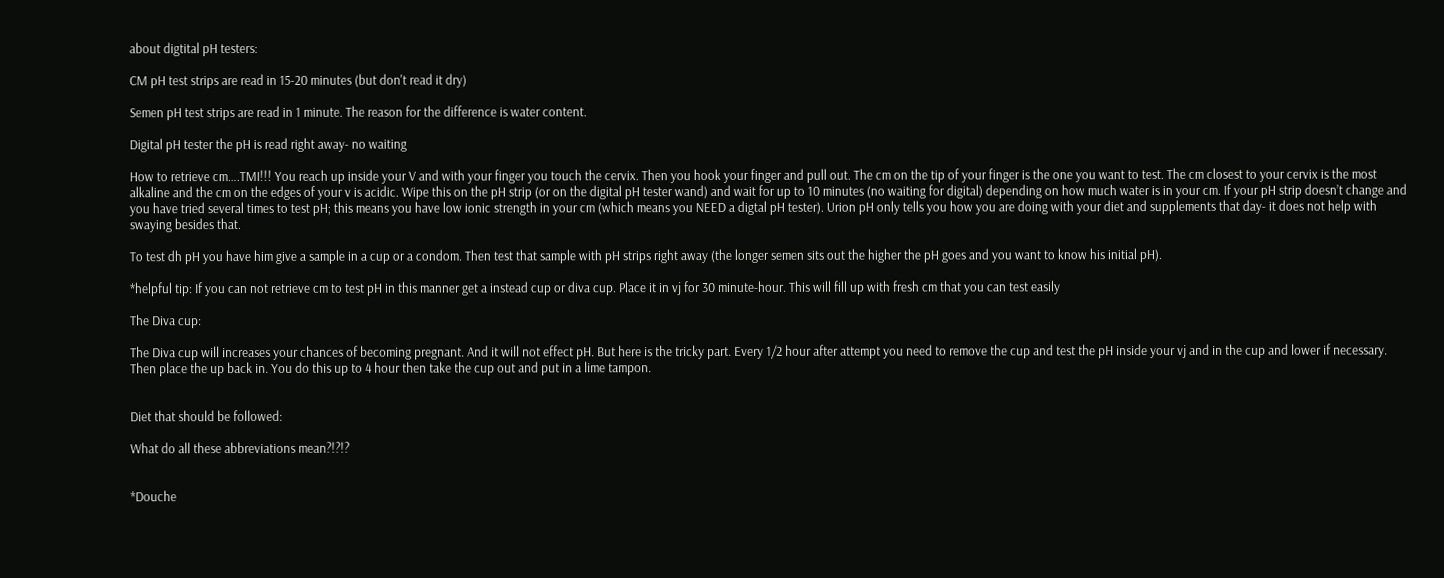about digtital pH testers:

CM pH test strips are read in 15-20 minutes (but don't read it dry)

Semen pH test strips are read in 1 minute. The reason for the difference is water content.

Digital pH tester the pH is read right away- no waiting

How to retrieve cm….TMI!!! You reach up inside your V and with your finger you touch the cervix. Then you hook your finger and pull out. The cm on the tip of your finger is the one you want to test. The cm closest to your cervix is the most alkaline and the cm on the edges of your v is acidic. Wipe this on the pH strip (or on the digital pH tester wand) and wait for up to 10 minutes (no waiting for digital) depending on how much water is in your cm. If your pH strip doesn’t change and you have tried several times to test pH; this means you have low ionic strength in your cm (which means you NEED a digtal pH tester). Urion pH only tells you how you are doing with your diet and supplements that day- it does not help with swaying besides that.

To test dh pH you have him give a sample in a cup or a condom. Then test that sample with pH strips right away (the longer semen sits out the higher the pH goes and you want to know his initial pH).

*helpful tip: If you can not retrieve cm to test pH in this manner get a instead cup or diva cup. Place it in vj for 30 minute-hour. This will fill up with fresh cm that you can test easily

The Diva cup:

The Diva cup will increases your chances of becoming pregnant. And it will not effect pH. But here is the tricky part. Every 1/2 hour after attempt you need to remove the cup and test the pH inside your vj and in the cup and lower if necessary. Then place the up back in. You do this up to 4 hour then take the cup out and put in a lime tampon.


Diet that should be followed:

What do all these abbreviations mean?!?!?


*Douche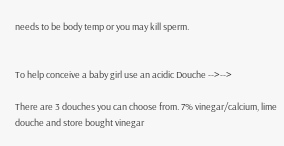needs to be body temp or you may kill sperm.


To help conceive a baby girl use an acidic Douche -->-->

There are 3 douches you can choose from. 7% vinegar/calcium, lime douche and store bought vinegar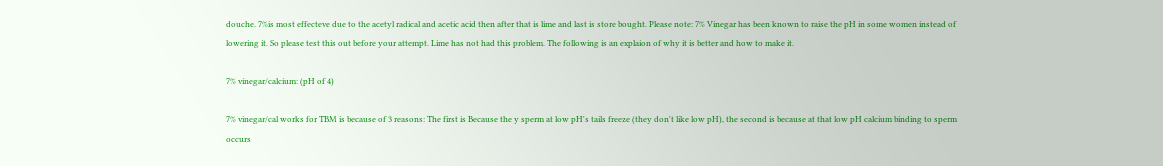douche. 7%is most effecteve due to the acetyl radical and acetic acid then after that is lime and last is store bought. Please note: 7% Vinegar has been known to raise the pH in some women instead of lowering it. So please test this out before your attempt. Lime has not had this problem. The following is an explaion of why it is better and how to make it.

7% vinegar/calcium: (pH of 4)

7% vinegar/cal works for TBM is because of 3 reasons: The first is Because the y sperm at low pH's tails freeze (they don't like low pH), the second is because at that low pH calcium binding to sperm occurs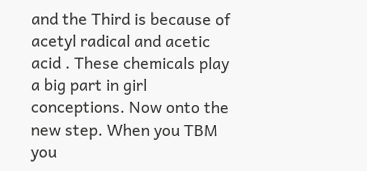and the Third is because of acetyl radical and acetic acid . These chemicals play a big part in girl conceptions. Now onto the new step. When you TBM you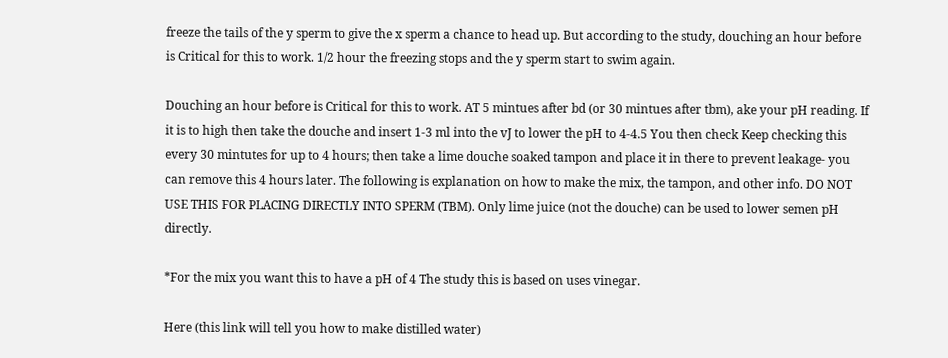freeze the tails of the y sperm to give the x sperm a chance to head up. But according to the study, douching an hour before is Critical for this to work. 1/2 hour the freezing stops and the y sperm start to swim again.

Douching an hour before is Critical for this to work. AT 5 mintues after bd (or 30 mintues after tbm), ake your pH reading. If it is to high then take the douche and insert 1-3 ml into the vJ to lower the pH to 4-4.5 You then check Keep checking this every 30 mintutes for up to 4 hours; then take a lime douche soaked tampon and place it in there to prevent leakage- you can remove this 4 hours later. The following is explanation on how to make the mix, the tampon, and other info. DO NOT USE THIS FOR PLACING DIRECTLY INTO SPERM (TBM). Only lime juice (not the douche) can be used to lower semen pH directly.

*For the mix you want this to have a pH of 4 The study this is based on uses vinegar.

Here (this link will tell you how to make distilled water)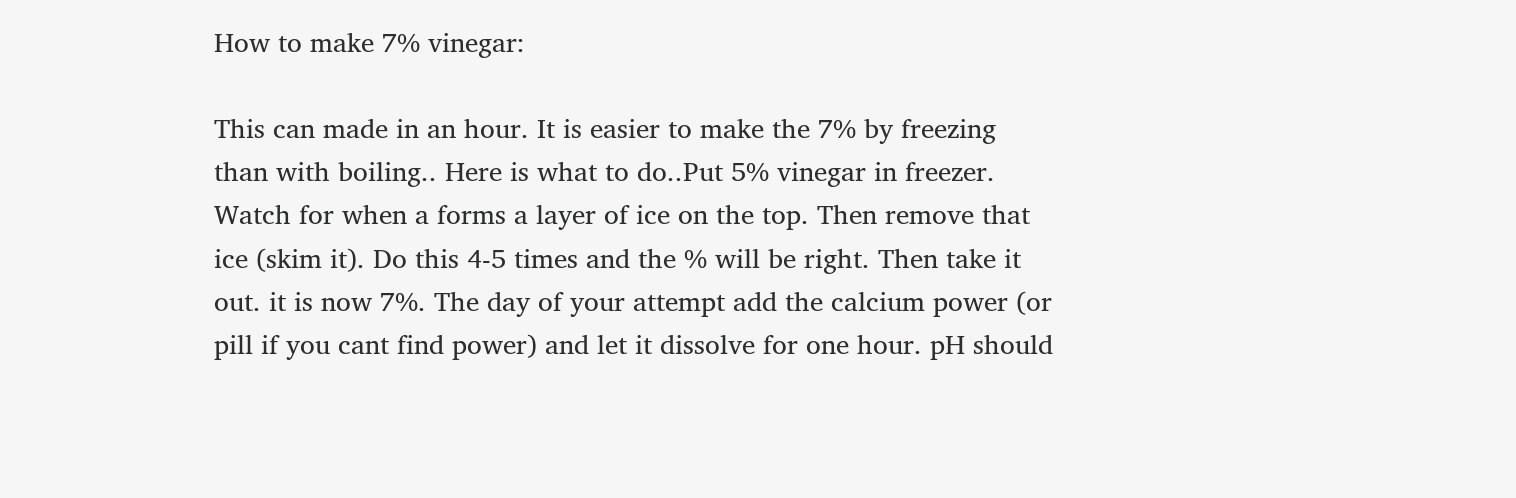How to make 7% vinegar:

This can made in an hour. It is easier to make the 7% by freezing than with boiling.. Here is what to do..Put 5% vinegar in freezer. Watch for when a forms a layer of ice on the top. Then remove that ice (skim it). Do this 4-5 times and the % will be right. Then take it out. it is now 7%. The day of your attempt add the calcium power (or pill if you cant find power) and let it dissolve for one hour. pH should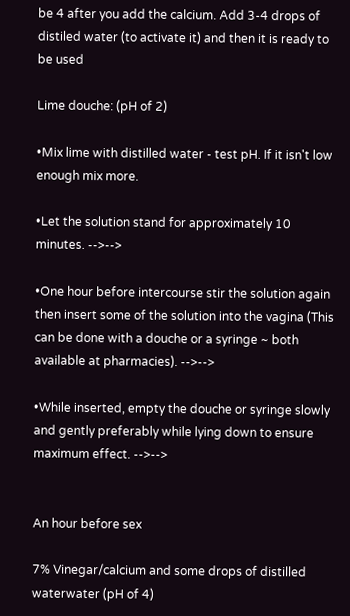be 4 after you add the calcium. Add 3-4 drops of distiled water (to activate it) and then it is ready to be used

Lime douche: (pH of 2)

•Mix lime with distilled water - test pH. If it isn't low enough mix more.

•Let the solution stand for approximately 10 minutes. -->-->

•One hour before intercourse stir the solution again then insert some of the solution into the vagina (This can be done with a douche or a syringe ~ both available at pharmacies). -->-->

•While inserted, empty the douche or syringe slowly and gently preferably while lying down to ensure maximum effect. -->-->


An hour before sex

7% Vinegar/calcium and some drops of distilled waterwater (pH of 4)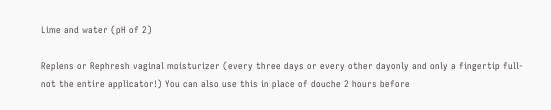Lime and water (pH of 2)

Replens or Rephresh vaginal moisturizer (every three days or every other dayonly and only a fingertip full- not the entire applicator!) You can also use this in place of douche 2 hours before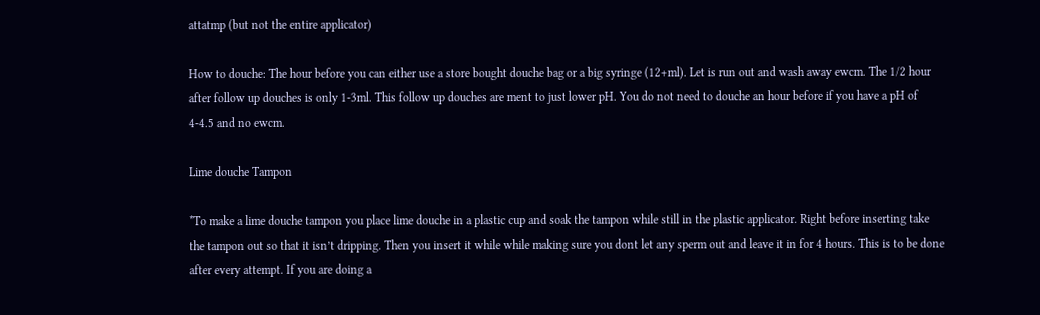attatmp (but not the entire applicator)

How to douche: The hour before you can either use a store bought douche bag or a big syringe (12+ml). Let is run out and wash away ewcm. The 1/2 hour after follow up douches is only 1-3ml. This follow up douches are ment to just lower pH. You do not need to douche an hour before if you have a pH of 4-4.5 and no ewcm.

Lime douche Tampon

*To make a lime douche tampon you place lime douche in a plastic cup and soak the tampon while still in the plastic applicator. Right before inserting take the tampon out so that it isn’t dripping. Then you insert it while while making sure you dont let any sperm out and leave it in for 4 hours. This is to be done after every attempt. If you are doing a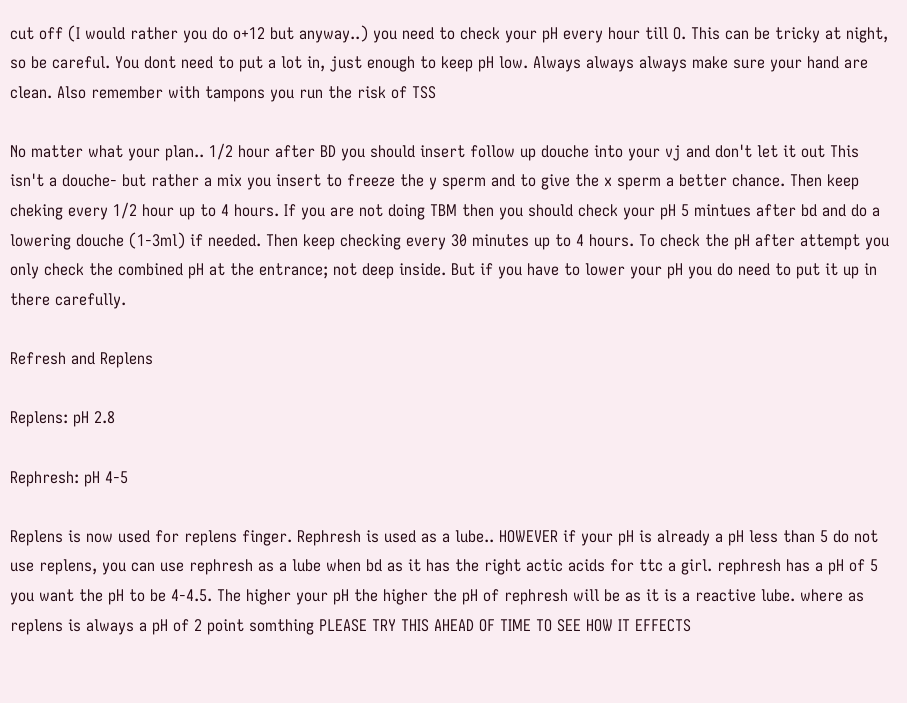cut off (I would rather you do o+12 but anyway..) you need to check your pH every hour till O. This can be tricky at night, so be careful. You dont need to put a lot in, just enough to keep pH low. Always always always make sure your hand are clean. Also remember with tampons you run the risk of TSS

No matter what your plan.. 1/2 hour after BD you should insert follow up douche into your vj and don't let it out This isn't a douche- but rather a mix you insert to freeze the y sperm and to give the x sperm a better chance. Then keep cheking every 1/2 hour up to 4 hours. If you are not doing TBM then you should check your pH 5 mintues after bd and do a lowering douche (1-3ml) if needed. Then keep checking every 30 minutes up to 4 hours. To check the pH after attempt you only check the combined pH at the entrance; not deep inside. But if you have to lower your pH you do need to put it up in there carefully.

Refresh and Replens

Replens: pH 2.8

Rephresh: pH 4-5

Replens is now used for replens finger. Rephresh is used as a lube.. HOWEVER if your pH is already a pH less than 5 do not use replens, you can use rephresh as a lube when bd as it has the right actic acids for ttc a girl. rephresh has a pH of 5 you want the pH to be 4-4.5. The higher your pH the higher the pH of rephresh will be as it is a reactive lube. where as replens is always a pH of 2 point somthing PLEASE TRY THIS AHEAD OF TIME TO SEE HOW IT EFFECTS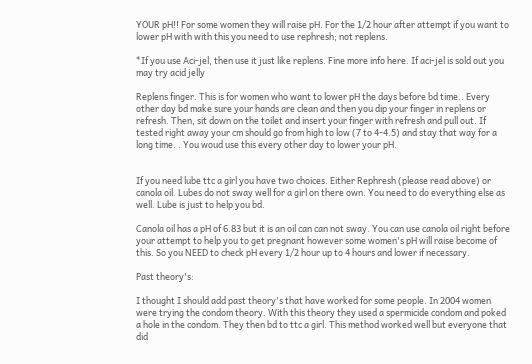YOUR pH!! For some women they will raise pH. For the 1/2 hour after attempt if you want to lower pH with with this you need to use rephresh; not replens.

*If you use Aci-jel, then use it just like replens. Fine more info here. If aci-jel is sold out you may try acid jelly

Replens finger. This is for women who want to lower pH the days before bd time.. Every other day bd make sure your hands are clean and then you dip your finger in replens or refresh. Then, sit down on the toilet and insert your finger with refresh and pull out. If tested right away your cm should go from high to low (7 to 4-4.5) and stay that way for a long time. . You woud use this every other day to lower your pH.


If you need lube ttc a girl you have two choices. Either Rephresh (please read above) or canola oil. Lubes do not sway well for a girl on there own. You need to do everything else as well. Lube is just to help you bd.

Canola oil has a pH of 6.83 but it is an oil can can not sway. You can use canola oil right before your attempt to help you to get pregnant however some women's pH will raise become of this. So you NEED to check pH every 1/2 hour up to 4 hours and lower if necessary.

Past theory's:

I thought I should add past theory's that have worked for some people. In 2004 women were trying the condom theory. With this theory they used a spermicide condom and poked a hole in the condom. They then bd to ttc a girl. This method worked well but everyone that did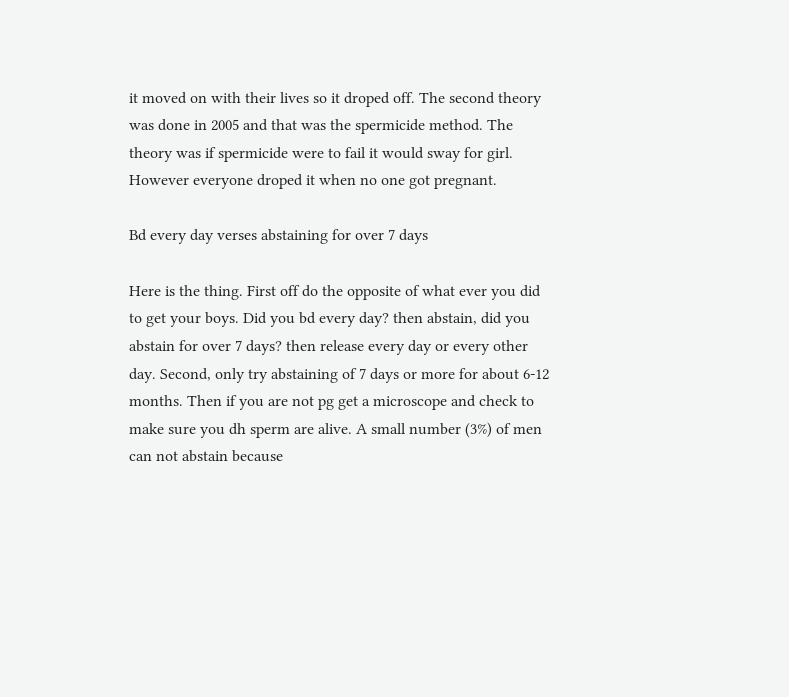it moved on with their lives so it droped off. The second theory was done in 2005 and that was the spermicide method. The theory was if spermicide were to fail it would sway for girl. However everyone droped it when no one got pregnant.

Bd every day verses abstaining for over 7 days

Here is the thing. First off do the opposite of what ever you did to get your boys. Did you bd every day? then abstain, did you abstain for over 7 days? then release every day or every other day. Second, only try abstaining of 7 days or more for about 6-12 months. Then if you are not pg get a microscope and check to make sure you dh sperm are alive. A small number (3%) of men can not abstain because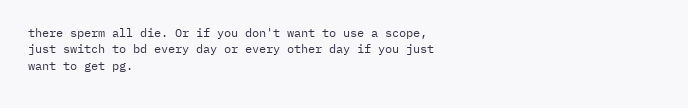there sperm all die. Or if you don't want to use a scope, just switch to bd every day or every other day if you just want to get pg.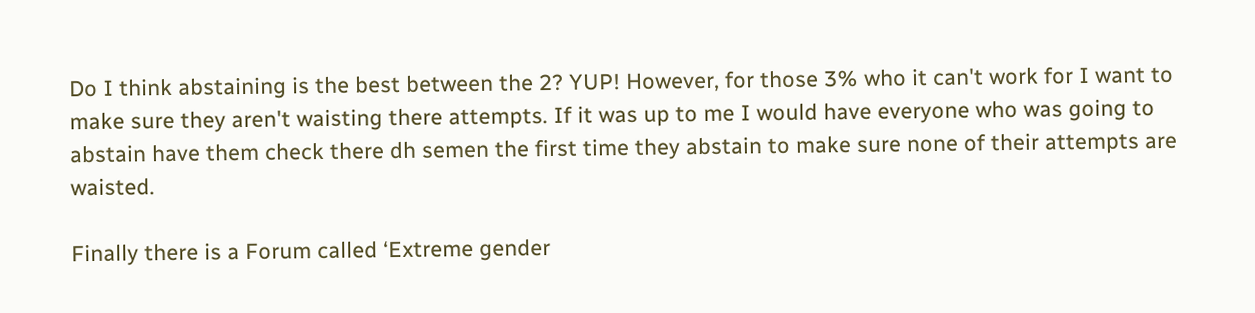Do I think abstaining is the best between the 2? YUP! However, for those 3% who it can't work for I want to make sure they aren't waisting there attempts. If it was up to me I would have everyone who was going to abstain have them check there dh semen the first time they abstain to make sure none of their attempts are waisted.

Finally there is a Forum called ‘Extreme gender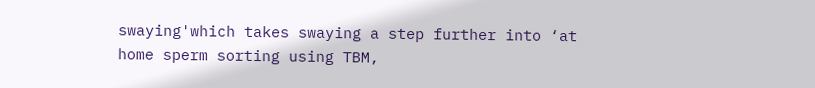swaying'which takes swaying a step further into ‘at home sperm sorting using TBM,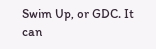Swim Up, or GDC. It can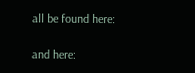all be found here:

and here: